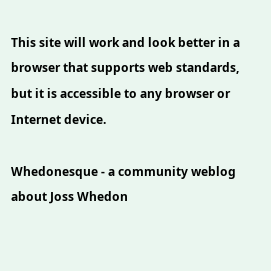This site will work and look better in a browser that supports web standards, but it is accessible to any browser or Internet device.

Whedonesque - a community weblog about Joss Whedon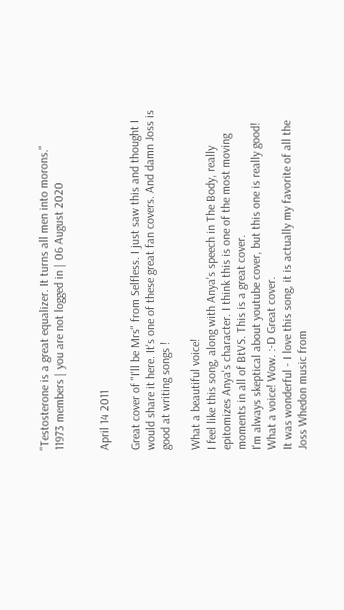"Testosterone is a great equalizer. It turns all men into morons."
11973 members | you are not logged in | 06 August 2020


April 14 2011

Great cover of "I'll be Mrs" from Selfless. I just saw this and thought I would share it here. It's one of these great fan covers. And damn Joss is good at writing songs !

What a beautiful voice!
I feel like this song, along with Anya's speech in The Body, really epitomizes Anya's character. I think this is one of the most moving moments in all of BtVS. This is a great cover.
I'm always skeptical about youtube cover, but this one is really good!
What a voice! Wow. :-D Great cover.
It was wonderful - I love this song, it is actually my favorite of all the Joss Whedon music from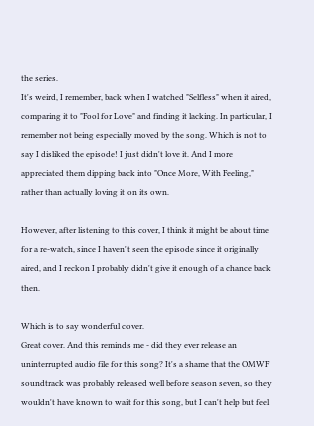the series.
It's weird, I remember, back when I watched "Selfless" when it aired, comparing it to "Fool for Love" and finding it lacking. In particular, I remember not being especially moved by the song. Which is not to say I disliked the episode! I just didn't love it. And I more appreciated them dipping back into "Once More, With Feeling," rather than actually loving it on its own.

However, after listening to this cover, I think it might be about time for a re-watch, since I haven't seen the episode since it originally aired, and I reckon I probably didn't give it enough of a chance back then.

Which is to say wonderful cover.
Great cover. And this reminds me - did they ever release an uninterrupted audio file for this song? It's a shame that the OMWF soundtrack was probably released well before season seven, so they wouldn't have known to wait for this song, but I can't help but feel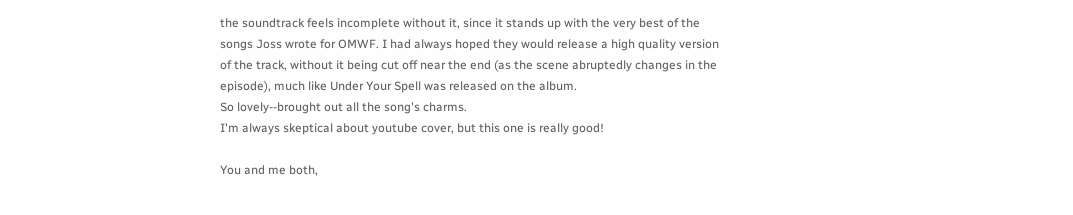the soundtrack feels incomplete without it, since it stands up with the very best of the songs Joss wrote for OMWF. I had always hoped they would release a high quality version of the track, without it being cut off near the end (as the scene abruptedly changes in the episode), much like Under Your Spell was released on the album.
So lovely--brought out all the song's charms.
I'm always skeptical about youtube cover, but this one is really good!

You and me both,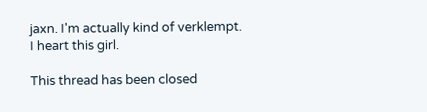jaxn. I'm actually kind of verklempt.
I heart this girl.

This thread has been closed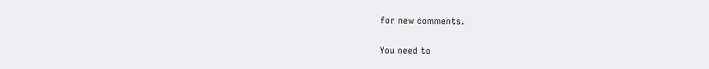for new comments.

You need to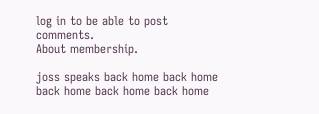log in to be able to post comments.
About membership.

joss speaks back home back home back home back home back home